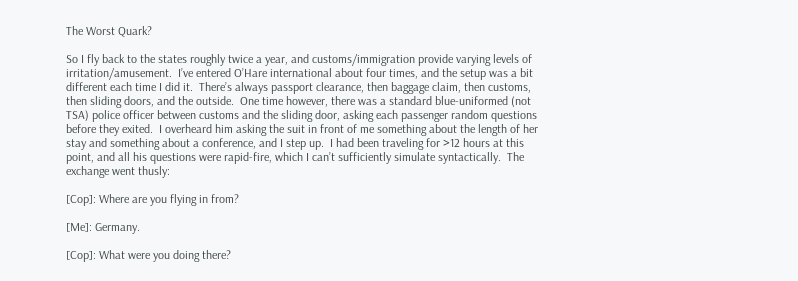The Worst Quark?

So I fly back to the states roughly twice a year, and customs/immigration provide varying levels of irritation/amusement.  I’ve entered O’Hare international about four times, and the setup was a bit different each time I did it.  There’s always passport clearance, then baggage claim, then customs, then sliding doors, and the outside.  One time however, there was a standard blue-uniformed (not TSA) police officer between customs and the sliding door, asking each passenger random questions before they exited.  I overheard him asking the suit in front of me something about the length of her stay and something about a conference, and I step up.  I had been traveling for >12 hours at this point, and all his questions were rapid-fire, which I can’t sufficiently simulate syntactically.  The exchange went thusly:

[Cop]: Where are you flying in from?

[Me]: Germany.

[Cop]: What were you doing there?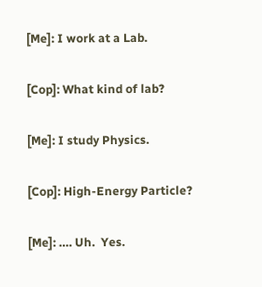[Me]: I work at a Lab.

[Cop]: What kind of lab?

[Me]: I study Physics.

[Cop]: High-Energy Particle?

[Me]: …. Uh.  Yes.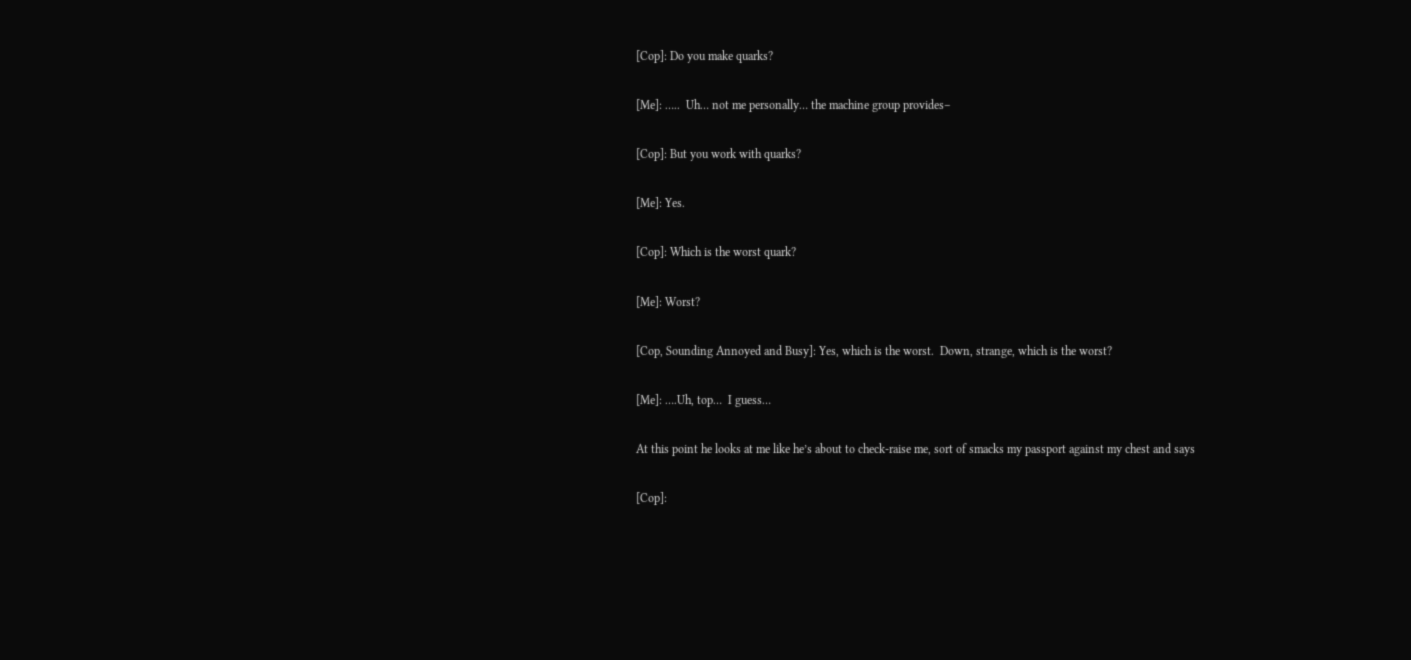[Cop]: Do you make quarks?

[Me]: …..  Uh… not me personally… the machine group provides–

[Cop]: But you work with quarks?

[Me]: Yes.

[Cop]: Which is the worst quark?

[Me]: Worst?

[Cop, Sounding Annoyed and Busy]: Yes, which is the worst.  Down, strange, which is the worst?

[Me]: ….Uh, top…  I guess…

At this point he looks at me like he’s about to check-raise me, sort of smacks my passport against my chest and says

[Cop]: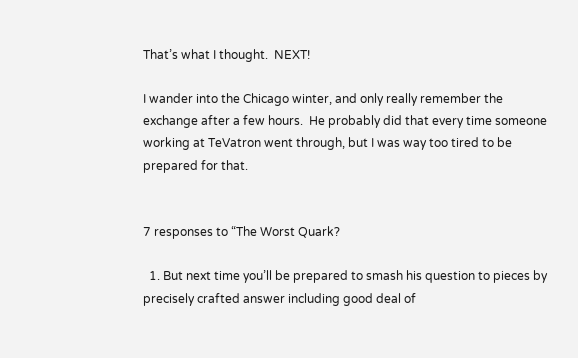That’s what I thought.  NEXT!

I wander into the Chicago winter, and only really remember the exchange after a few hours.  He probably did that every time someone working at TeVatron went through, but I was way too tired to be prepared for that.


7 responses to “The Worst Quark?

  1. But next time you’ll be prepared to smash his question to pieces by precisely crafted answer including good deal of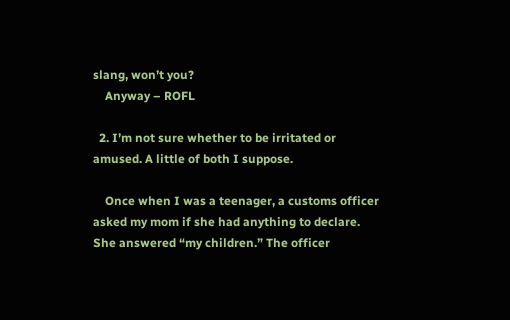slang, won’t you?
    Anyway – ROFL

  2. I’m not sure whether to be irritated or amused. A little of both I suppose.

    Once when I was a teenager, a customs officer asked my mom if she had anything to declare. She answered “my children.” The officer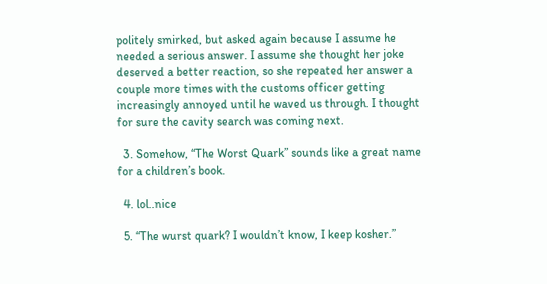politely smirked, but asked again because I assume he needed a serious answer. I assume she thought her joke deserved a better reaction, so she repeated her answer a couple more times with the customs officer getting increasingly annoyed until he waved us through. I thought for sure the cavity search was coming next.

  3. Somehow, “The Worst Quark” sounds like a great name for a children’s book.

  4. lol..nice

  5. “The wurst quark? I wouldn’t know, I keep kosher.”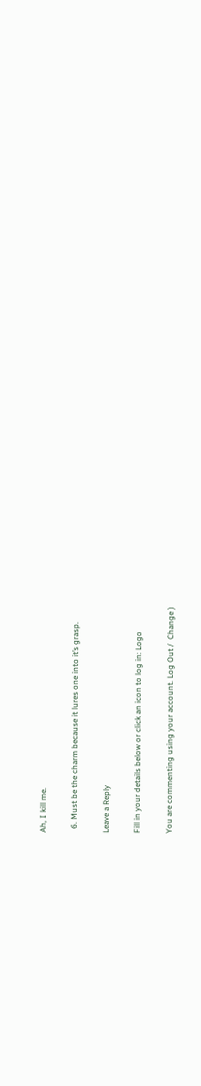Ah, I kill me.

  6. Must be the charm because it lures one into it’s grasp.

Leave a Reply

Fill in your details below or click an icon to log in: Logo

You are commenting using your account. Log Out /  Change )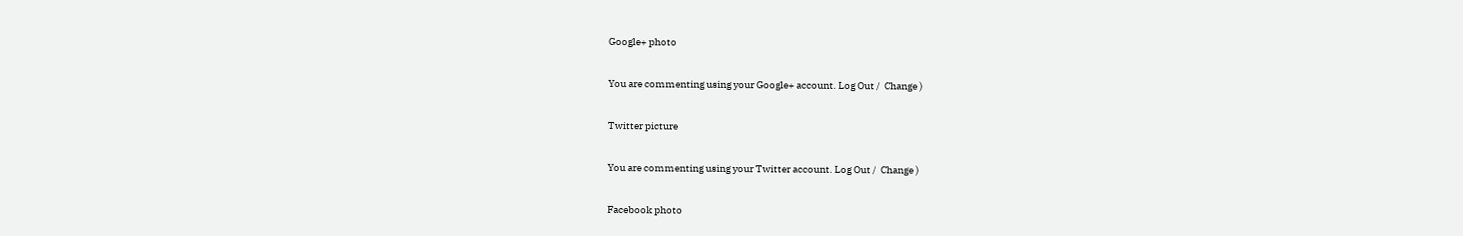Google+ photo

You are commenting using your Google+ account. Log Out /  Change )

Twitter picture

You are commenting using your Twitter account. Log Out /  Change )

Facebook photo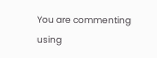You are commenting using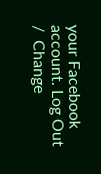your Facebook account. Log Out /  Change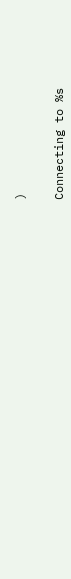)


Connecting to %s